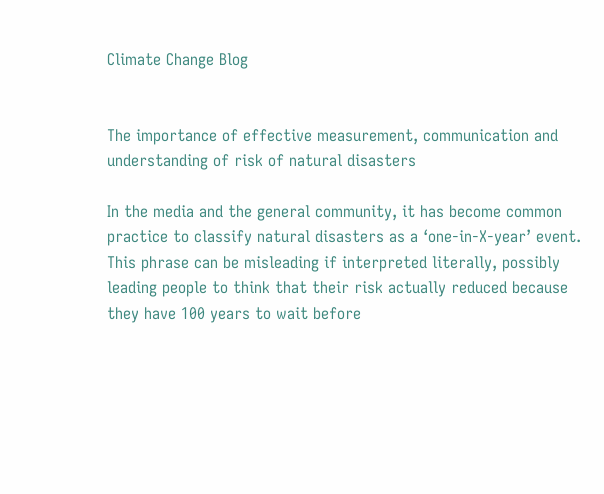Climate Change Blog


The importance of effective measurement, communication and understanding of risk of natural disasters

In the media and the general community, it has become common practice to classify natural disasters as a ‘one-in-X-year’ event. This phrase can be misleading if interpreted literally, possibly leading people to think that their risk actually reduced because they have 100 years to wait before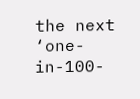the next ‘one-in-100-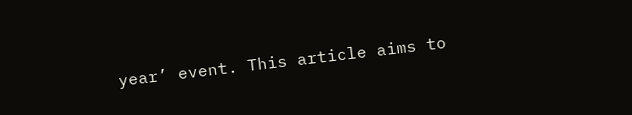year’ event. This article aims to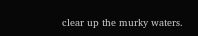clear up the murky waters.